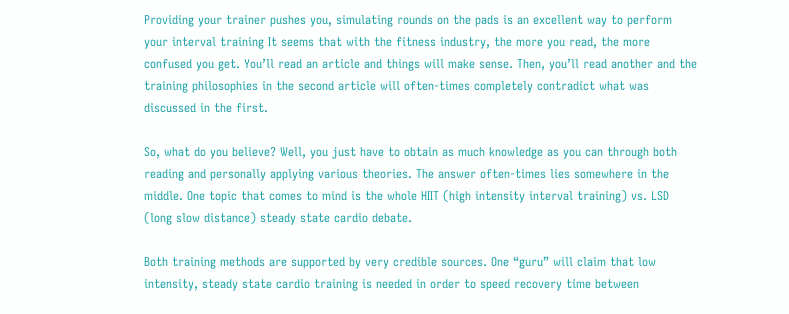Providing your trainer pushes you, simulating rounds on the pads is an excellent way to perform your interval training It seems that with the fitness industry, the more you read, the more confused you get. You’ll read an article and things will make sense. Then, you’ll read another and the training philosophies in the second article will often-times completely contradict what was discussed in the first.

So, what do you believe? Well, you just have to obtain as much knowledge as you can through both reading and personally applying various theories. The answer often-times lies somewhere in the middle. One topic that comes to mind is the whole HIIT (high intensity interval training) vs. LSD (long slow distance) steady state cardio debate.

Both training methods are supported by very credible sources. One “guru” will claim that low intensity, steady state cardio training is needed in order to speed recovery time between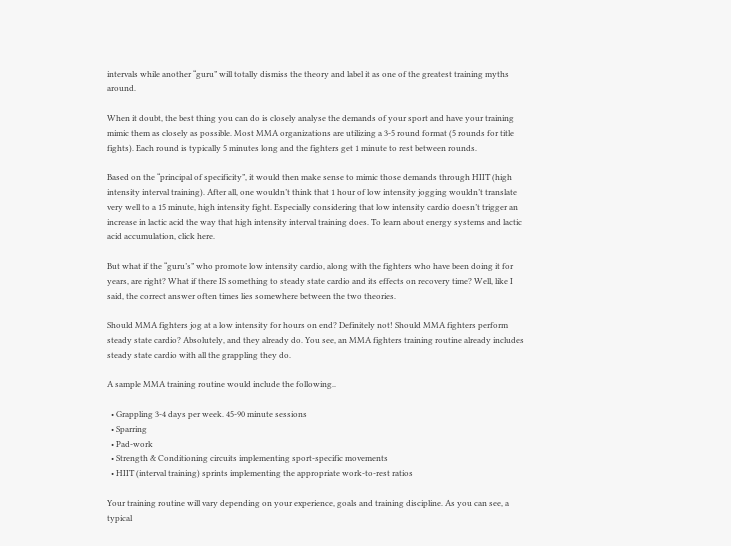intervals while another “guru” will totally dismiss the theory and label it as one of the greatest training myths around.

When it doubt, the best thing you can do is closely analyse the demands of your sport and have your training mimic them as closely as possible. Most MMA organizations are utilizing a 3-5 round format (5 rounds for title fights). Each round is typically 5 minutes long and the fighters get 1 minute to rest between rounds.

Based on the “principal of specificity”, it would then make sense to mimic those demands through HIIT (high intensity interval training). After all, one wouldn’t think that 1 hour of low intensity jogging wouldn’t translate very well to a 15 minute, high intensity fight. Especially considering that low intensity cardio doesn’t trigger an increase in lactic acid the way that high intensity interval training does. To learn about energy systems and lactic acid accumulation, click here.

But what if the “guru’s” who promote low intensity cardio, along with the fighters who have been doing it for years, are right? What if there IS something to steady state cardio and its effects on recovery time? Well, like I said, the correct answer often times lies somewhere between the two theories.

Should MMA fighters jog at a low intensity for hours on end? Definitely not! Should MMA fighters perform steady state cardio? Absolutely, and they already do. You see, an MMA fighters training routine already includes steady state cardio with all the grappling they do.

A sample MMA training routine would include the following..

  • Grappling 3-4 days per week. 45-90 minute sessions
  • Sparring
  • Pad-work
  • Strength & Conditioning circuits implementing sport-specific movements
  • HIIT (interval training) sprints implementing the appropriate work-to-rest ratios

Your training routine will vary depending on your experience, goals and training discipline. As you can see, a typical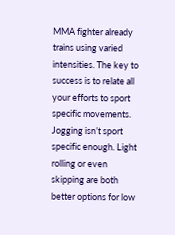MMA fighter already trains using varied intensities. The key to success is to relate all your efforts to sport specific movements. Jogging isn’t sport specific enough. Light rolling or even skipping are both better options for low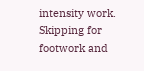intensity work. Skipping for footwork and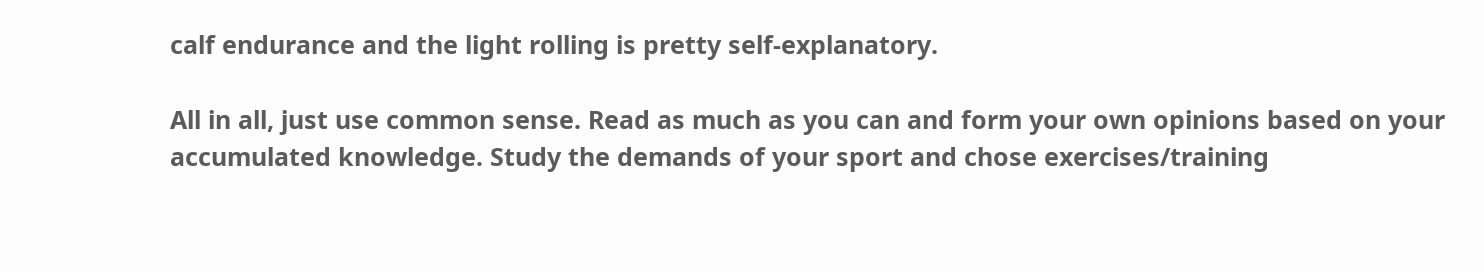calf endurance and the light rolling is pretty self-explanatory.

All in all, just use common sense. Read as much as you can and form your own opinions based on your accumulated knowledge. Study the demands of your sport and chose exercises/training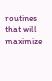routines that will maximize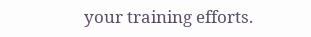your training efforts.